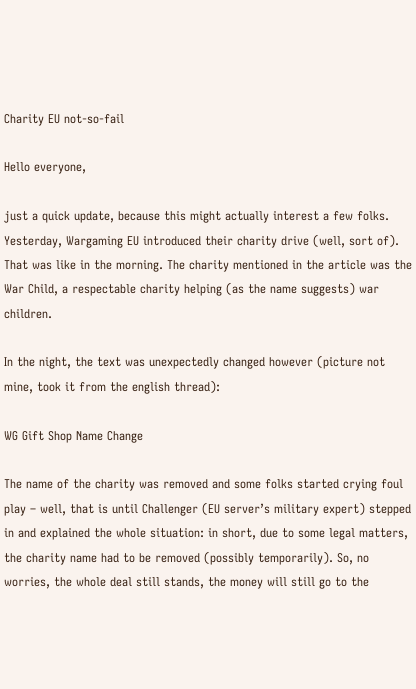Charity EU not-so-fail

Hello everyone,

just a quick update, because this might actually interest a few folks. Yesterday, Wargaming EU introduced their charity drive (well, sort of). That was like in the morning. The charity mentioned in the article was the War Child, a respectable charity helping (as the name suggests) war children.

In the night, the text was unexpectedly changed however (picture not mine, took it from the english thread):

WG Gift Shop Name Change

The name of the charity was removed and some folks started crying foul play – well, that is until Challenger (EU server’s military expert) stepped in and explained the whole situation: in short, due to some legal matters, the charity name had to be removed (possibly temporarily). So, no worries, the whole deal still stands, the money will still go to the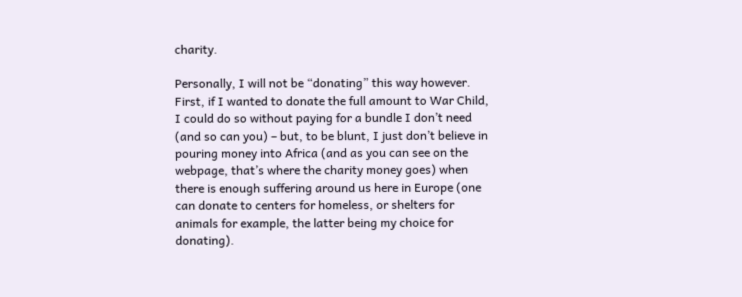charity.

Personally, I will not be “donating” this way however. First, if I wanted to donate the full amount to War Child, I could do so without paying for a bundle I don’t need (and so can you) – but, to be blunt, I just don’t believe in pouring money into Africa (and as you can see on the webpage, that’s where the charity money goes) when there is enough suffering around us here in Europe (one can donate to centers for homeless, or shelters for animals for example, the latter being my choice for donating).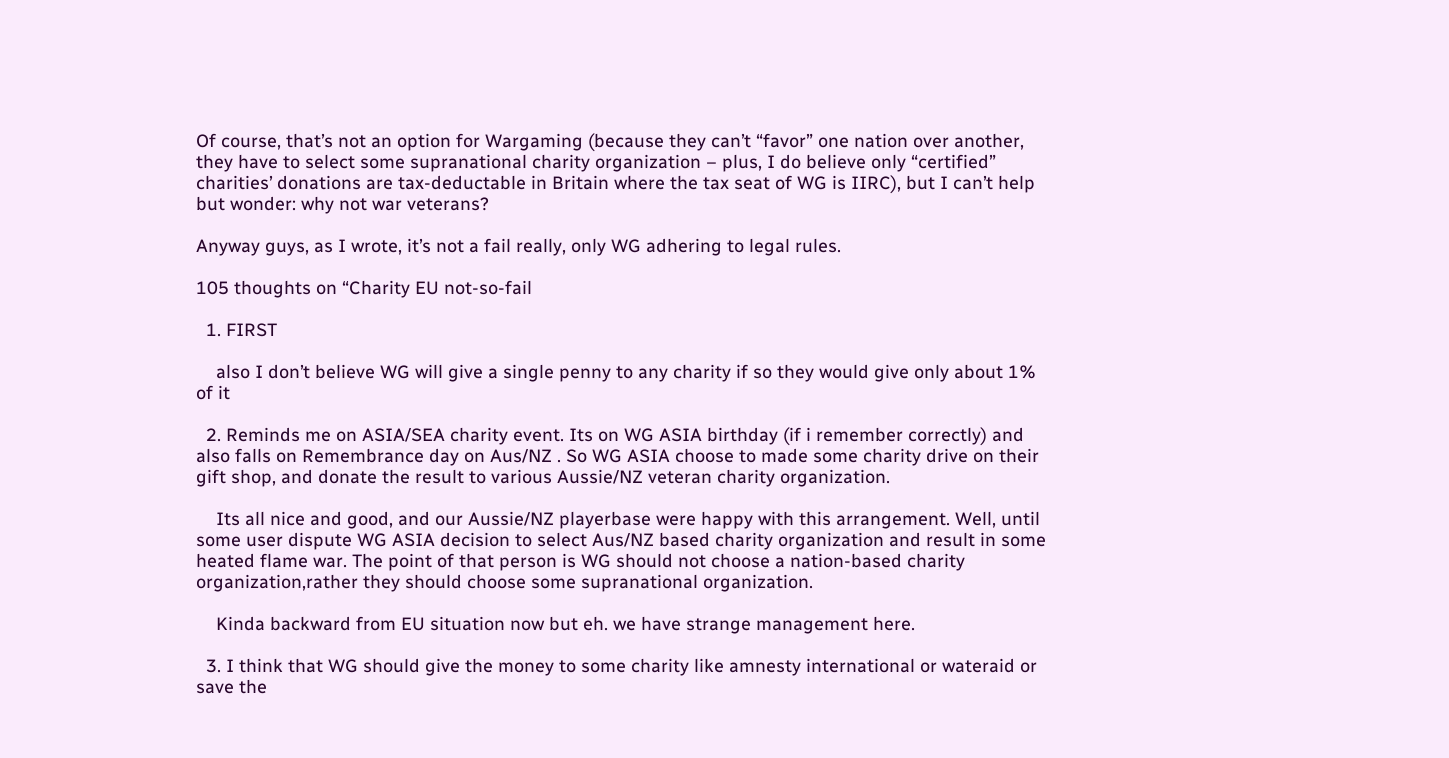Of course, that’s not an option for Wargaming (because they can’t “favor” one nation over another, they have to select some supranational charity organization – plus, I do believe only “certified” charities’ donations are tax-deductable in Britain where the tax seat of WG is IIRC), but I can’t help but wonder: why not war veterans?

Anyway guys, as I wrote, it’s not a fail really, only WG adhering to legal rules.

105 thoughts on “Charity EU not-so-fail

  1. FIRST

    also I don’t believe WG will give a single penny to any charity if so they would give only about 1% of it

  2. Reminds me on ASIA/SEA charity event. Its on WG ASIA birthday (if i remember correctly) and also falls on Remembrance day on Aus/NZ . So WG ASIA choose to made some charity drive on their gift shop, and donate the result to various Aussie/NZ veteran charity organization.

    Its all nice and good, and our Aussie/NZ playerbase were happy with this arrangement. Well, until some user dispute WG ASIA decision to select Aus/NZ based charity organization and result in some heated flame war. The point of that person is WG should not choose a nation-based charity organization,rather they should choose some supranational organization.

    Kinda backward from EU situation now but eh. we have strange management here.

  3. I think that WG should give the money to some charity like amnesty international or wateraid or save the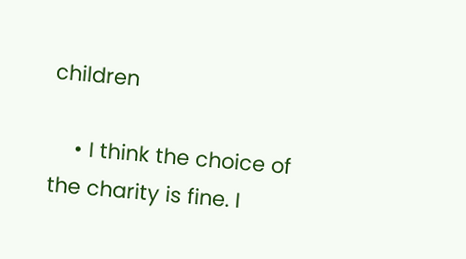children

    • I think the choice of the charity is fine. I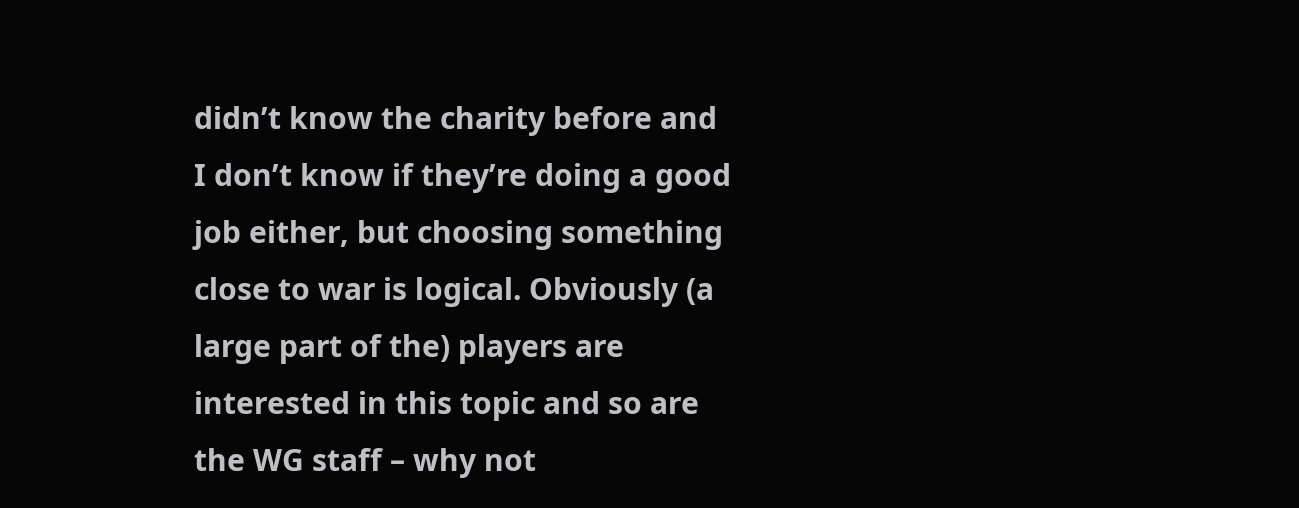didn’t know the charity before and I don’t know if they’re doing a good job either, but choosing something close to war is logical. Obviously (a large part of the) players are interested in this topic and so are the WG staff – why not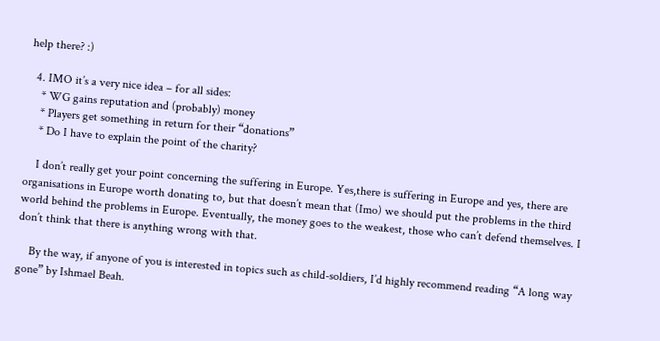help there? :)

  4. IMO it’s a very nice idea – for all sides:
    * WG gains reputation and (probably) money
    * Players get something in return for their “donations”
    * Do I have to explain the point of the charity?

    I don’t really get your point concerning the suffering in Europe. Yes,there is suffering in Europe and yes, there are organisations in Europe worth donating to, but that doesn’t mean that (Imo) we should put the problems in the third world behind the problems in Europe. Eventually, the money goes to the weakest, those who can’t defend themselves. I don’t think that there is anything wrong with that.

    By the way, if anyone of you is interested in topics such as child-soldiers, I’d highly recommend reading “A long way gone” by Ishmael Beah.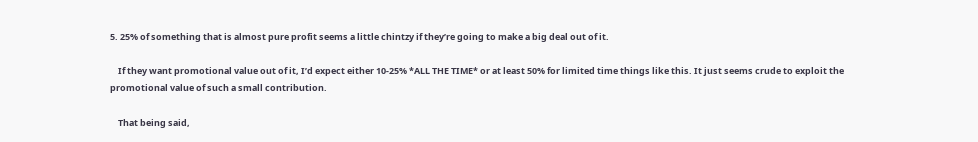5. 25% of something that is almost pure profit seems a little chintzy if they’re going to make a big deal out of it.

    If they want promotional value out of it, I’d expect either 10-25% *ALL THE TIME* or at least 50% for limited time things like this. It just seems crude to exploit the promotional value of such a small contribution.

    That being said,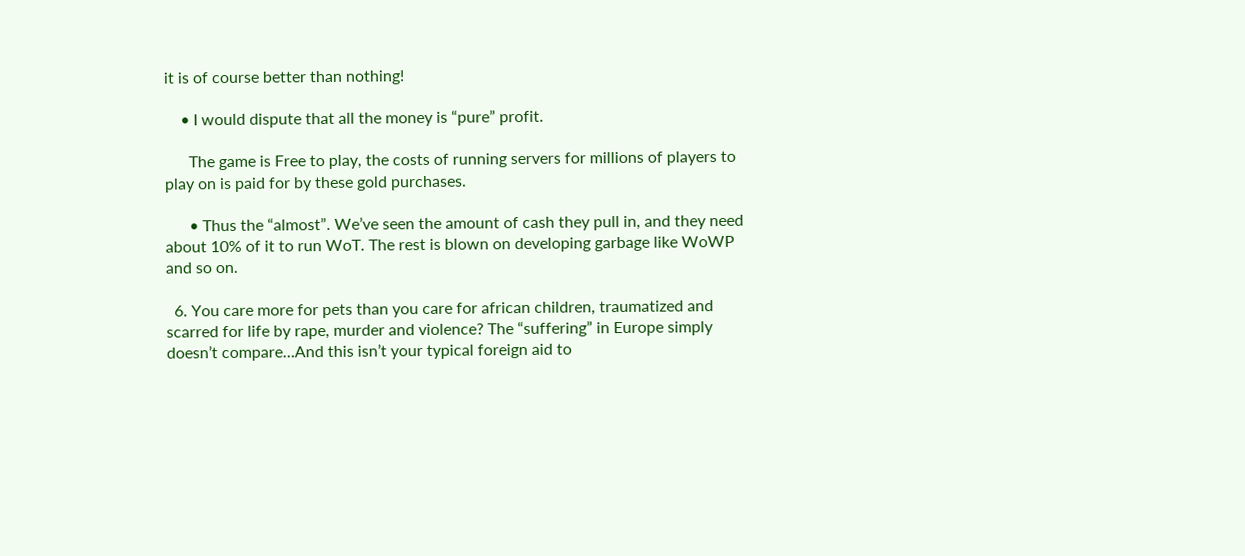it is of course better than nothing!

    • I would dispute that all the money is “pure” profit.

      The game is Free to play, the costs of running servers for millions of players to play on is paid for by these gold purchases.

      • Thus the “almost”. We’ve seen the amount of cash they pull in, and they need about 10% of it to run WoT. The rest is blown on developing garbage like WoWP and so on.

  6. You care more for pets than you care for african children, traumatized and scarred for life by rape, murder and violence? The “suffering” in Europe simply doesn’t compare…And this isn’t your typical foreign aid to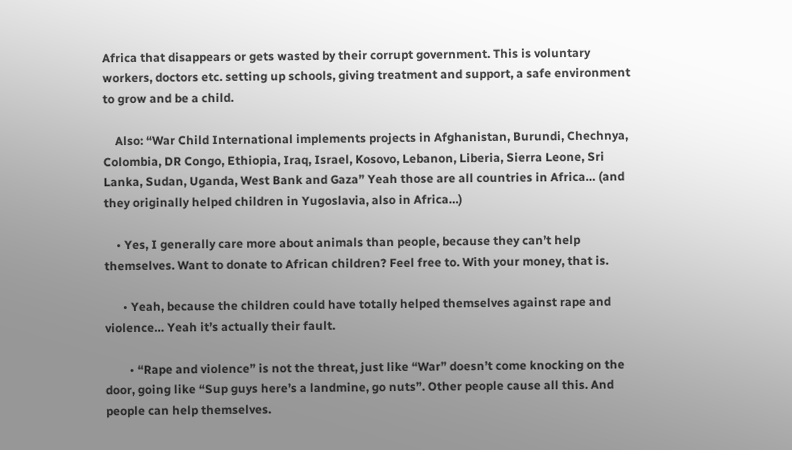Africa that disappears or gets wasted by their corrupt government. This is voluntary workers, doctors etc. setting up schools, giving treatment and support, a safe environment to grow and be a child.

    Also: “War Child International implements projects in Afghanistan, Burundi, Chechnya, Colombia, DR Congo, Ethiopia, Iraq, Israel, Kosovo, Lebanon, Liberia, Sierra Leone, Sri Lanka, Sudan, Uganda, West Bank and Gaza” Yeah those are all countries in Africa… (and they originally helped children in Yugoslavia, also in Africa…)

    • Yes, I generally care more about animals than people, because they can’t help themselves. Want to donate to African children? Feel free to. With your money, that is.

      • Yeah, because the children could have totally helped themselves against rape and violence… Yeah it’s actually their fault.

        • “Rape and violence” is not the threat, just like “War” doesn’t come knocking on the door, going like “Sup guys here’s a landmine, go nuts”. Other people cause all this. And people can help themselves.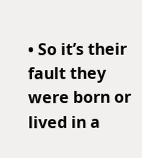• So it’s their fault they were born or lived in a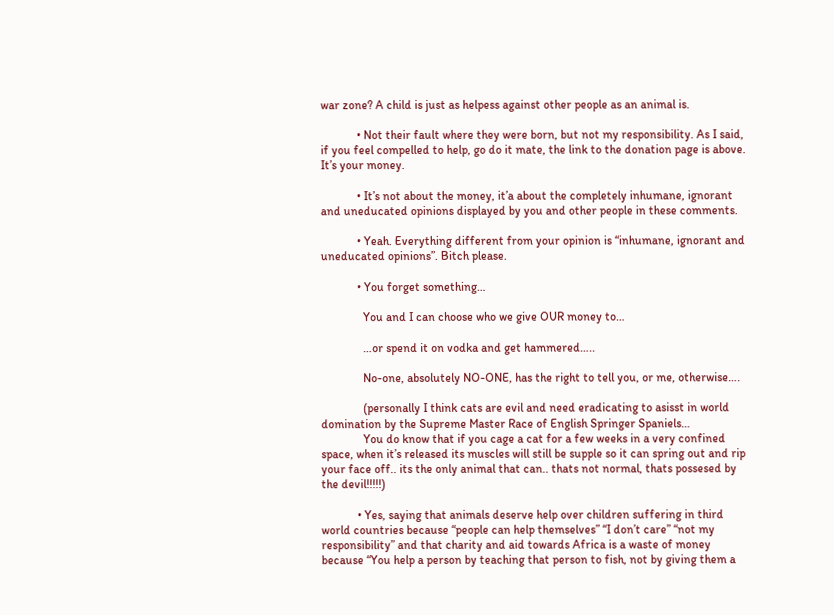war zone? A child is just as helpess against other people as an animal is.

            • Not their fault where they were born, but not my responsibility. As I said, if you feel compelled to help, go do it mate, the link to the donation page is above. It’s your money.

            • It’s not about the money, it’a about the completely inhumane, ignorant and uneducated opinions displayed by you and other people in these comments.

            • Yeah. Everything different from your opinion is “inhumane, ignorant and uneducated opinions”. Bitch please.

            • You forget something…

              You and I can choose who we give OUR money to…

              …or spend it on vodka and get hammered…..

              No-one, absolutely NO-ONE, has the right to tell you, or me, otherwise….

              (personally I think cats are evil and need eradicating to asisst in world domination by the Supreme Master Race of English Springer Spaniels…
              You do know that if you cage a cat for a few weeks in a very confined space, when it’s released its muscles will still be supple so it can spring out and rip your face off.. its the only animal that can.. thats not normal, thats possesed by the devil!!!!!)

            • Yes, saying that animals deserve help over children suffering in third world countries because “people can help themselves” “I don’t care” “not my responsibility” and that charity and aid towards Africa is a waste of money because “You help a person by teaching that person to fish, not by giving them a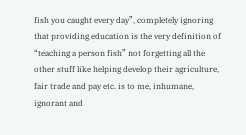fish you caught every day”, completely ignoring that providing education is the very definition of “teaching a person fish” not forgetting all the other stuff like helping develop their agriculture, fair trade and pay etc. is to me, inhumane, ignorant and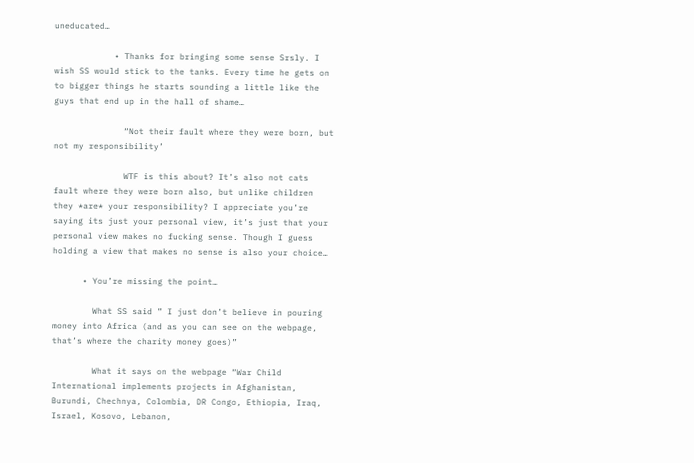uneducated…

            • Thanks for bringing some sense Srsly. I wish SS would stick to the tanks. Every time he gets on to bigger things he starts sounding a little like the guys that end up in the hall of shame…

              “Not their fault where they were born, but not my responsibility’

              WTF is this about? It’s also not cats fault where they were born also, but unlike children they *are* your responsibility? I appreciate you’re saying its just your personal view, it’s just that your personal view makes no fucking sense. Though I guess holding a view that makes no sense is also your choice…

      • You’re missing the point…

        What SS said ” I just don’t believe in pouring money into Africa (and as you can see on the webpage, that’s where the charity money goes)”

        What it says on the webpage “War Child International implements projects in Afghanistan, Burundi, Chechnya, Colombia, DR Congo, Ethiopia, Iraq, Israel, Kosovo, Lebanon,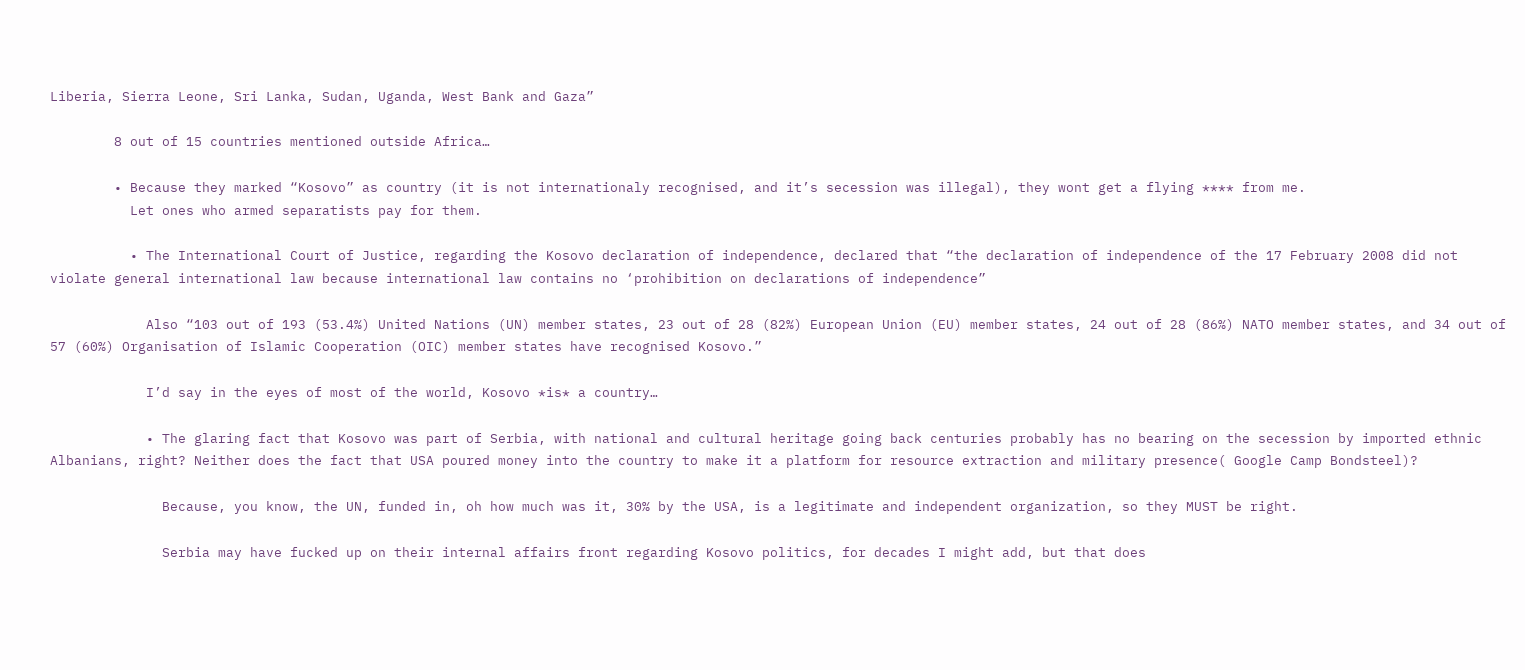Liberia, Sierra Leone, Sri Lanka, Sudan, Uganda, West Bank and Gaza”

        8 out of 15 countries mentioned outside Africa…

        • Because they marked “Kosovo” as country (it is not internationaly recognised, and it’s secession was illegal), they wont get a flying **** from me.
          Let ones who armed separatists pay for them.

          • The International Court of Justice, regarding the Kosovo declaration of independence, declared that “the declaration of independence of the 17 February 2008 did not violate general international law because international law contains no ‘prohibition on declarations of independence”

            Also “103 out of 193 (53.4%) United Nations (UN) member states, 23 out of 28 (82%) European Union (EU) member states, 24 out of 28 (86%) NATO member states, and 34 out of 57 (60%) Organisation of Islamic Cooperation (OIC) member states have recognised Kosovo.”

            I’d say in the eyes of most of the world, Kosovo *is* a country…

            • The glaring fact that Kosovo was part of Serbia, with national and cultural heritage going back centuries probably has no bearing on the secession by imported ethnic Albanians, right? Neither does the fact that USA poured money into the country to make it a platform for resource extraction and military presence( Google Camp Bondsteel)?

              Because, you know, the UN, funded in, oh how much was it, 30% by the USA, is a legitimate and independent organization, so they MUST be right.

              Serbia may have fucked up on their internal affairs front regarding Kosovo politics, for decades I might add, but that does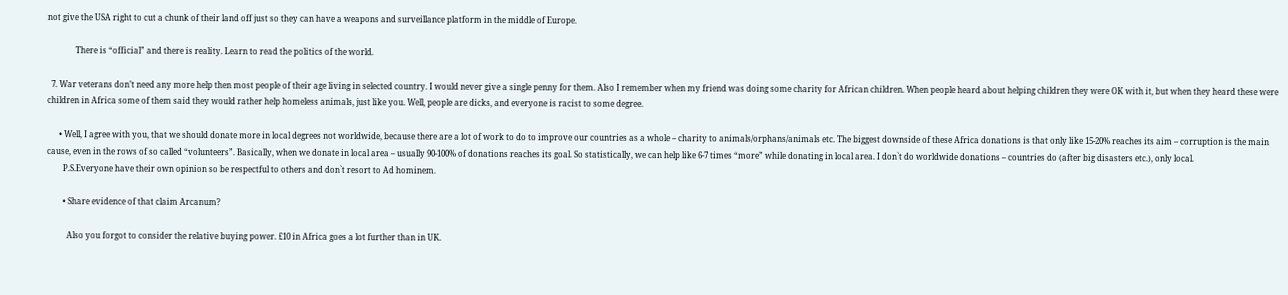not give the USA right to cut a chunk of their land off just so they can have a weapons and surveillance platform in the middle of Europe.

              There is “official” and there is reality. Learn to read the politics of the world.

  7. War veterans don’t need any more help then most people of their age living in selected country. I would never give a single penny for them. Also I remember when my friend was doing some charity for African children. When people heard about helping children they were OK with it, but when they heard these were children in Africa some of them said they would rather help homeless animals, just like you. Well, people are dicks, and everyone is racist to some degree.

      • Well, I agree with you, that we should donate more in local degrees not worldwide, because there are a lot of work to do to improve our countries as a whole – charity to animals/orphans/animals etc. The biggest downside of these Africa donations is that only like 15-20% reaches its aim – corruption is the main cause, even in the rows of so called “volunteers”. Basically, when we donate in local area – usually 90-100% of donations reaches its goal. So statistically, we can help like 6-7 times “more” while donating in local area. I don`t do worldwide donations – countries do (after big disasters etc.), only local.
        P.S.Everyone have their own opinion so be respectful to others and don`t resort to Ad hominem.

        • Share evidence of that claim Arcanum?

          Also you forgot to consider the relative buying power. £10 in Africa goes a lot further than in UK.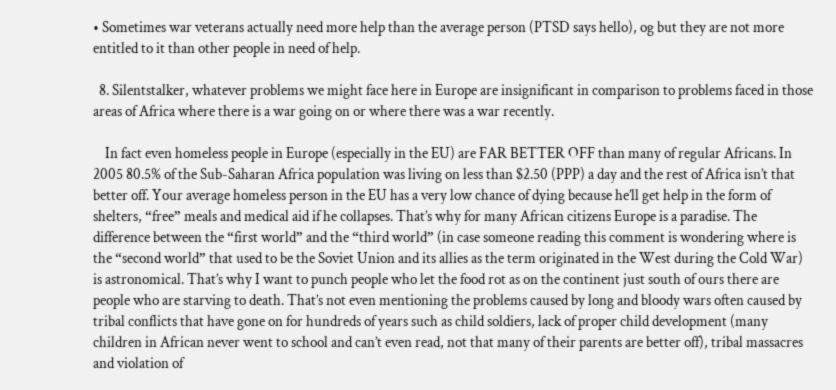• Sometimes war veterans actually need more help than the average person (PTSD says hello), og but they are not more entitled to it than other people in need of help.

  8. Silentstalker, whatever problems we might face here in Europe are insignificant in comparison to problems faced in those areas of Africa where there is a war going on or where there was a war recently.

    In fact even homeless people in Europe (especially in the EU) are FAR BETTER OFF than many of regular Africans. In 2005 80.5% of the Sub-Saharan Africa population was living on less than $2.50 (PPP) a day and the rest of Africa isn’t that better off. Your average homeless person in the EU has a very low chance of dying because he’ll get help in the form of shelters, “free” meals and medical aid if he collapses. That’s why for many African citizens Europe is a paradise. The difference between the “first world” and the “third world” (in case someone reading this comment is wondering where is the “second world” that used to be the Soviet Union and its allies as the term originated in the West during the Cold War) is astronomical. That’s why I want to punch people who let the food rot as on the continent just south of ours there are people who are starving to death. That’s not even mentioning the problems caused by long and bloody wars often caused by tribal conflicts that have gone on for hundreds of years such as child soldiers, lack of proper child development (many children in African never went to school and can’t even read, not that many of their parents are better off), tribal massacres and violation of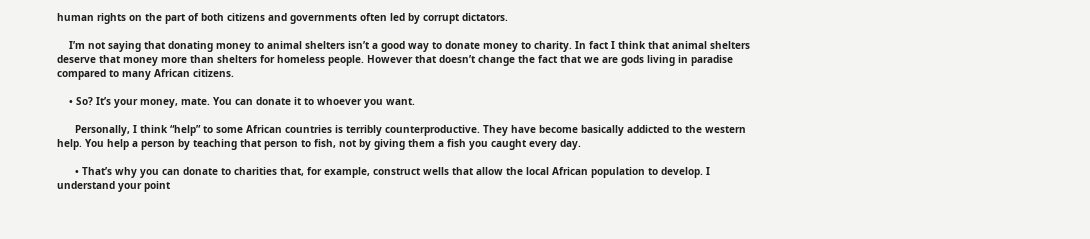human rights on the part of both citizens and governments often led by corrupt dictators.

    I’m not saying that donating money to animal shelters isn’t a good way to donate money to charity. In fact I think that animal shelters deserve that money more than shelters for homeless people. However that doesn’t change the fact that we are gods living in paradise compared to many African citizens.

    • So? It’s your money, mate. You can donate it to whoever you want.

      Personally, I think “help” to some African countries is terribly counterproductive. They have become basically addicted to the western help. You help a person by teaching that person to fish, not by giving them a fish you caught every day.

      • That’s why you can donate to charities that, for example, construct wells that allow the local African population to develop. I understand your point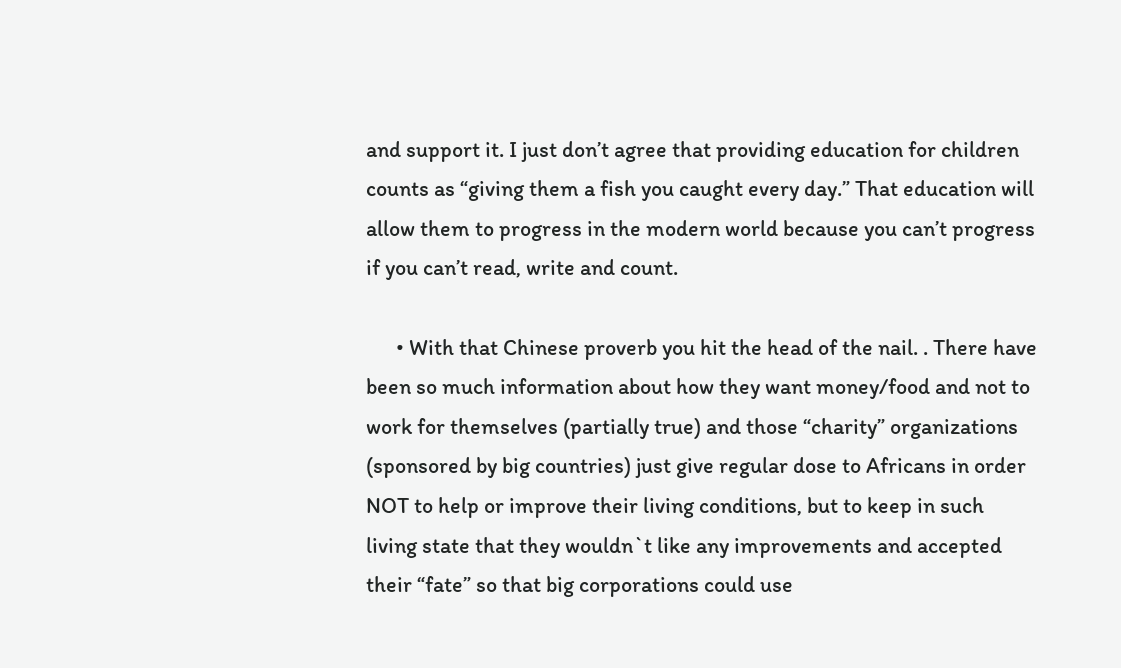and support it. I just don’t agree that providing education for children counts as “giving them a fish you caught every day.” That education will allow them to progress in the modern world because you can’t progress if you can’t read, write and count.

      • With that Chinese proverb you hit the head of the nail. . There have been so much information about how they want money/food and not to work for themselves (partially true) and those “charity” organizations (sponsored by big countries) just give regular dose to Africans in order NOT to help or improve their living conditions, but to keep in such living state that they wouldn`t like any improvements and accepted their “fate” so that big corporations could use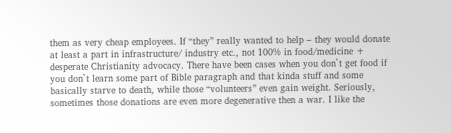them as very cheap employees. If “they” really wanted to help – they would donate at least a part in infrastructure/ industry etc., not 100% in food/medicine + desperate Christianity advocacy. There have been cases when you don`t get food if you don`t learn some part of Bible paragraph and that kinda stuff and some basically starve to death, while those “volunteers” even gain weight. Seriously, sometimes those donations are even more degenerative then a war. I like the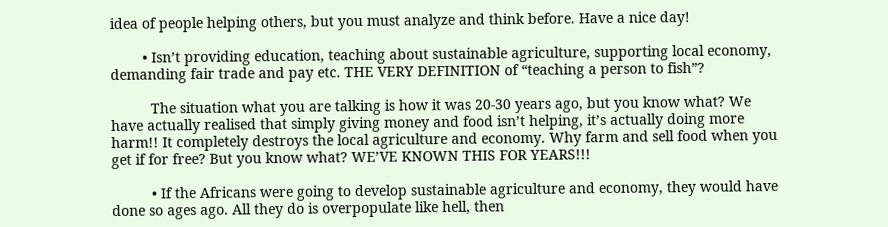idea of people helping others, but you must analyze and think before. Have a nice day!

        • Isn’t providing education, teaching about sustainable agriculture, supporting local economy, demanding fair trade and pay etc. THE VERY DEFINITION of “teaching a person to fish”?

          The situation what you are talking is how it was 20-30 years ago, but you know what? We have actually realised that simply giving money and food isn’t helping, it’s actually doing more harm!! It completely destroys the local agriculture and economy. Why farm and sell food when you get if for free? But you know what? WE’VE KNOWN THIS FOR YEARS!!!

          • If the Africans were going to develop sustainable agriculture and economy, they would have done so ages ago. All they do is overpopulate like hell, then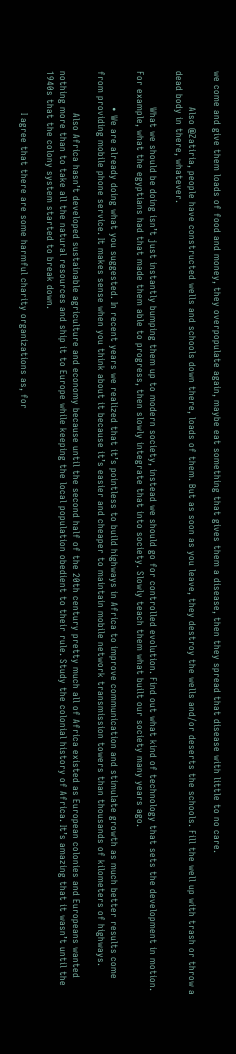we come and give them loads of food and money, they overpopulate again, maybe eat something that gives them a disease, then they spread that disease with little to no care.

            Also @Zatiria, people have constructed wells and schools down there, loads of them. But as soon as you leave, they destroy the wells and/or deserts the schools. Fill the well up with trash or throw a dead body in there, whatever.

            What we should be doing isn’t just instantly bumping them up to modern society, instead we should go for controlled evolution. Find out what kind of technology that sets the development in motion. For example, what the egyptians had that made them able to progress, then slowly integrate that into society. Slowly teach them what built our society many years ago.

            • We are already doing what you suggested. In recent years we realized that it’s pointless to build highways in Africa to improve communication and stimulate growth as much better results come from providing mobile phone service. It makes sense when you think about it because it’s easier and cheaper to maintain mobile network transmission towers than thousands of kilometers of highways.

              Also Africa hasn’t developed sustainable agriculture and economy because until the second half of the 20th century pretty much all of Africa existed as European colonies and Europeans wanted nothing more than to take all the natural resources and ship it to Europe while keeping the local population obedient to their rule. Study the colonial history of Africa. It’s amazing that it wasn’t until the 1940s that the colony system started to break down.

              I agree that there are some harmful charity organizations as, for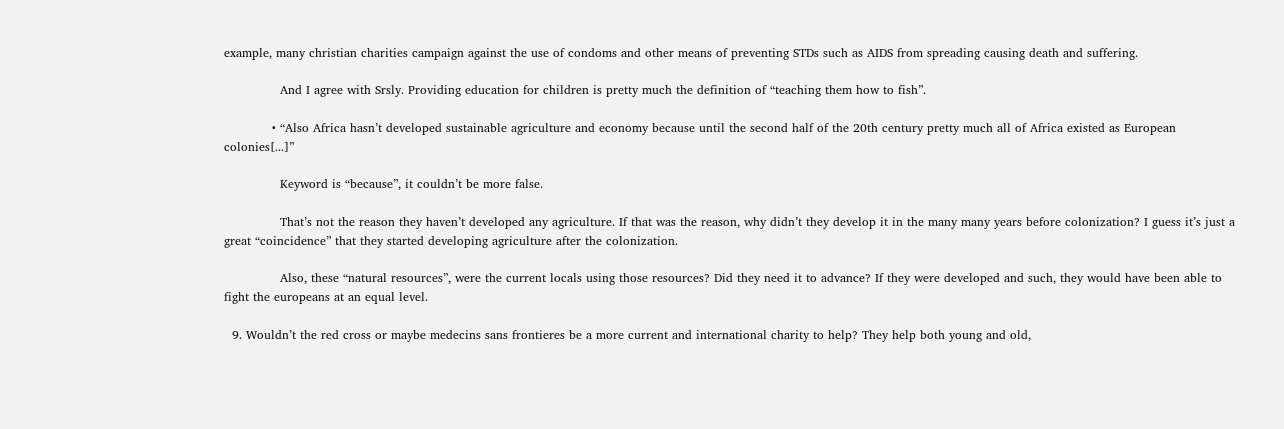example, many christian charities campaign against the use of condoms and other means of preventing STDs such as AIDS from spreading causing death and suffering.

              And I agree with Srsly. Providing education for children is pretty much the definition of “teaching them how to fish”.

            • “Also Africa hasn’t developed sustainable agriculture and economy because until the second half of the 20th century pretty much all of Africa existed as European colonies[...]”

              Keyword is “because”, it couldn’t be more false.

              That’s not the reason they haven’t developed any agriculture. If that was the reason, why didn’t they develop it in the many many years before colonization? I guess it’s just a great “coincidence” that they started developing agriculture after the colonization.

              Also, these “natural resources”, were the current locals using those resources? Did they need it to advance? If they were developed and such, they would have been able to fight the europeans at an equal level.

  9. Wouldn’t the red cross or maybe medecins sans frontieres be a more current and international charity to help? They help both young and old,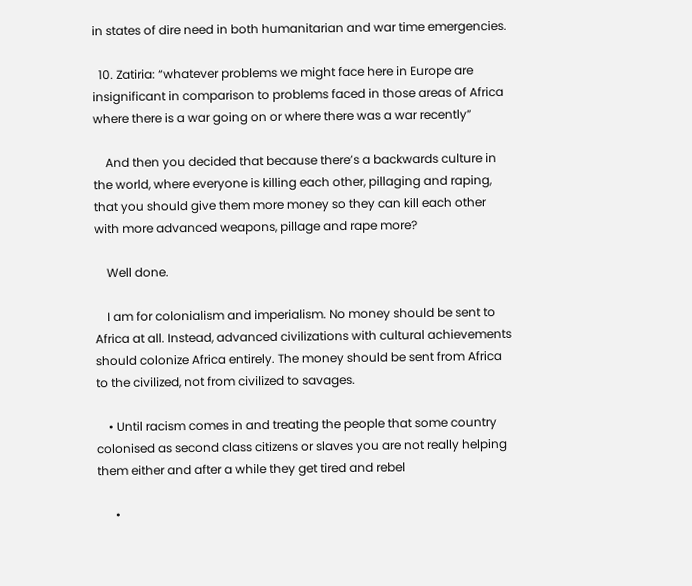in states of dire need in both humanitarian and war time emergencies.

  10. Zatiria: “whatever problems we might face here in Europe are insignificant in comparison to problems faced in those areas of Africa where there is a war going on or where there was a war recently”

    And then you decided that because there’s a backwards culture in the world, where everyone is killing each other, pillaging and raping, that you should give them more money so they can kill each other with more advanced weapons, pillage and rape more?

    Well done.

    I am for colonialism and imperialism. No money should be sent to Africa at all. Instead, advanced civilizations with cultural achievements should colonize Africa entirely. The money should be sent from Africa to the civilized, not from civilized to savages.

    • Until racism comes in and treating the people that some country colonised as second class citizens or slaves you are not really helping them either and after a while they get tired and rebel

      •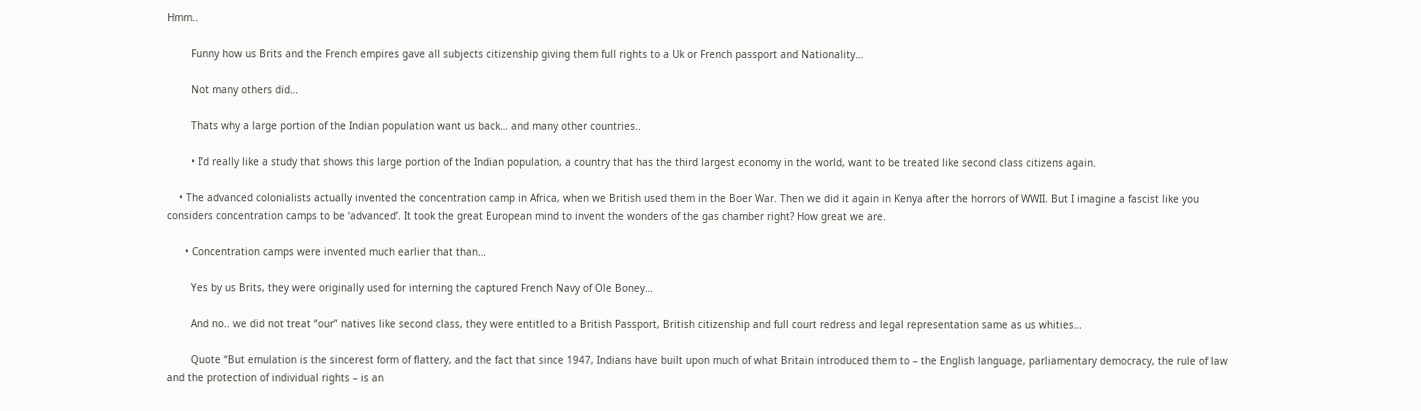Hmm..

        Funny how us Brits and the French empires gave all subjects citizenship giving them full rights to a Uk or French passport and Nationality…

        Not many others did…

        Thats why a large portion of the Indian population want us back… and many other countries..

        • I’d really like a study that shows this large portion of the Indian population, a country that has the third largest economy in the world, want to be treated like second class citizens again.

    • The advanced colonialists actually invented the concentration camp in Africa, when we British used them in the Boer War. Then we did it again in Kenya after the horrors of WWII. But I imagine a fascist like you considers concentration camps to be ‘advanced’. It took the great European mind to invent the wonders of the gas chamber right? How great we are.

      • Concentration camps were invented much earlier that than…

        Yes by us Brits, they were originally used for interning the captured French Navy of Ole Boney…

        And no.. we did not treat “our” natives like second class, they were entitled to a British Passport, British citizenship and full court redress and legal representation same as us whities…

        Quote “But emulation is the sincerest form of flattery, and the fact that since 1947, Indians have built upon much of what Britain introduced them to – the English language, parliamentary democracy, the rule of law and the protection of individual rights – is an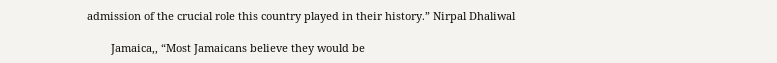admission of the crucial role this country played in their history.” Nirpal Dhaliwal

        Jamaica,, “Most Jamaicans believe they would be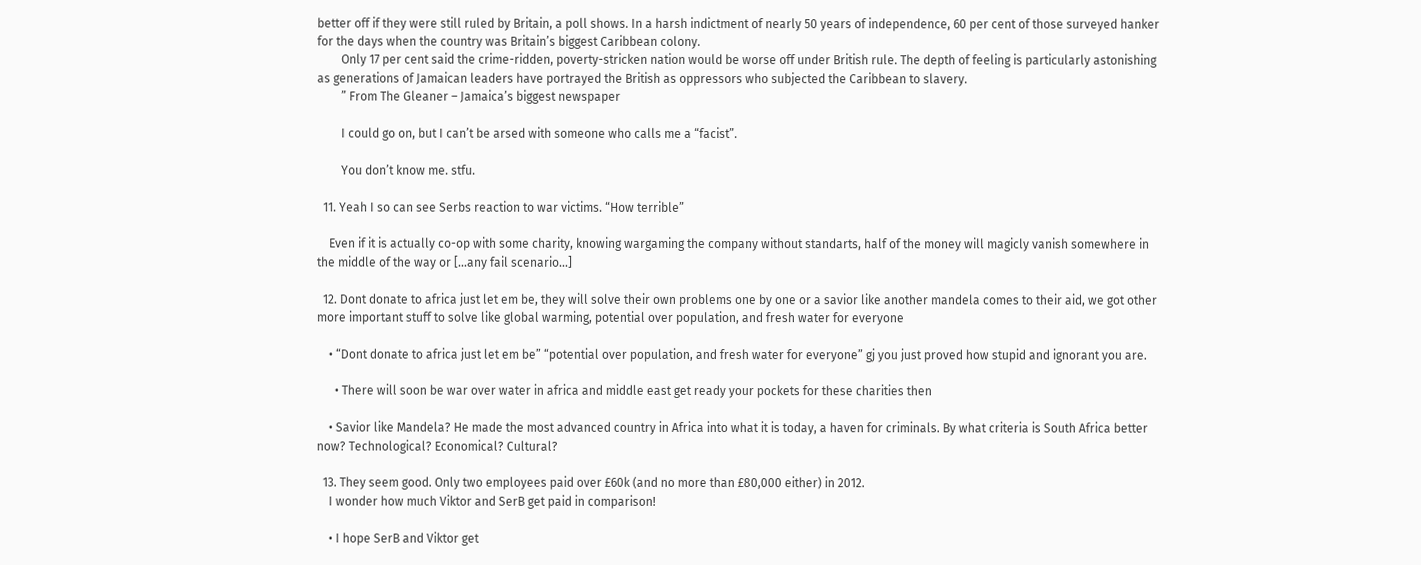better off if they were still ruled by Britain, a poll shows. In a harsh indictment of nearly 50 years of independence, 60 per cent of those surveyed hanker for the days when the country was Britain’s biggest Caribbean colony.
        Only 17 per cent said the crime-ridden, poverty-stricken nation would be worse off under British rule. The depth of feeling is particularly astonishing as generations of Jamaican leaders have portrayed the British as oppressors who subjected the Caribbean to slavery.
        ” From The Gleaner – Jamaica’s biggest newspaper

        I could go on, but I can’t be arsed with someone who calls me a “facist”.

        You don’t know me. stfu.

  11. Yeah I so can see Serbs reaction to war victims. “How terrible”

    Even if it is actually co-op with some charity, knowing wargaming the company without standarts, half of the money will magicly vanish somewhere in the middle of the way or [...any fail scenario...]

  12. Dont donate to africa just let em be, they will solve their own problems one by one or a savior like another mandela comes to their aid, we got other more important stuff to solve like global warming, potential over population, and fresh water for everyone

    • “Dont donate to africa just let em be” “potential over population, and fresh water for everyone” gj you just proved how stupid and ignorant you are.

      • There will soon be war over water in africa and middle east get ready your pockets for these charities then

    • Savior like Mandela? He made the most advanced country in Africa into what it is today, a haven for criminals. By what criteria is South Africa better now? Technological? Economical? Cultural?

  13. They seem good. Only two employees paid over £60k (and no more than £80,000 either) in 2012.
    I wonder how much Viktor and SerB get paid in comparison!

    • I hope SerB and Viktor get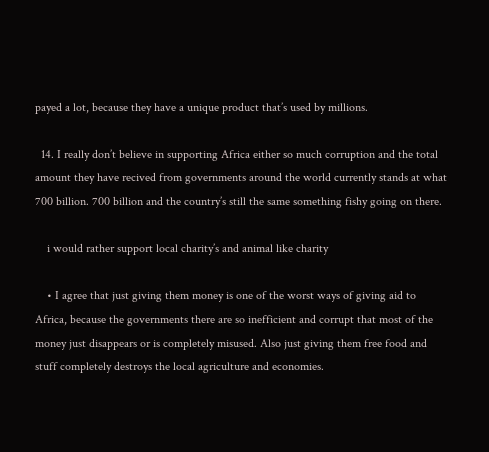payed a lot, because they have a unique product that’s used by millions.

  14. I really don’t believe in supporting Africa either so much corruption and the total amount they have recived from governments around the world currently stands at what 700 billion. 700 billion and the country’s still the same something fishy going on there.

    i would rather support local charity’s and animal like charity

    • I agree that just giving them money is one of the worst ways of giving aid to Africa, because the governments there are so inefficient and corrupt that most of the money just disappears or is completely misused. Also just giving them free food and stuff completely destroys the local agriculture and economies.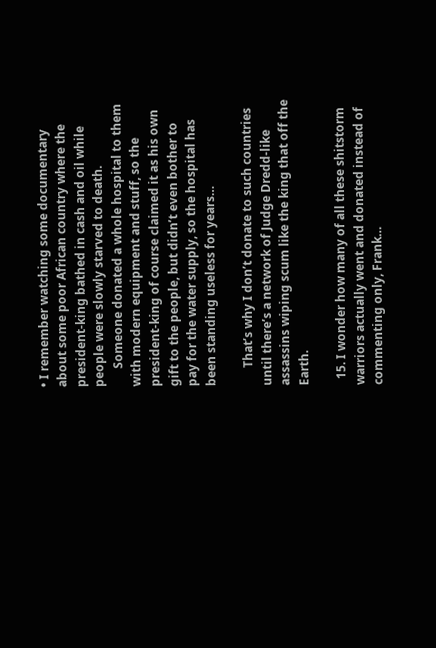• I remember watching some documentary about some poor African country where the president-king bathed in cash and oil while people were slowly starved to death.
      Someone donated a whole hospital to them with modern equipment and stuff, so the president-king of course claimed it as his own gift to the people, but didn’t even bother to pay for the water supply, so the hospital has been standing useless for years…

      That’s why I don’t donate to such countries until there’s a network of Judge Dredd-like assassins wiping scum like the king that off the Earth.

  15. I wonder how many of all these shitstorm warriors actually went and donated instead of commenting only, Frank…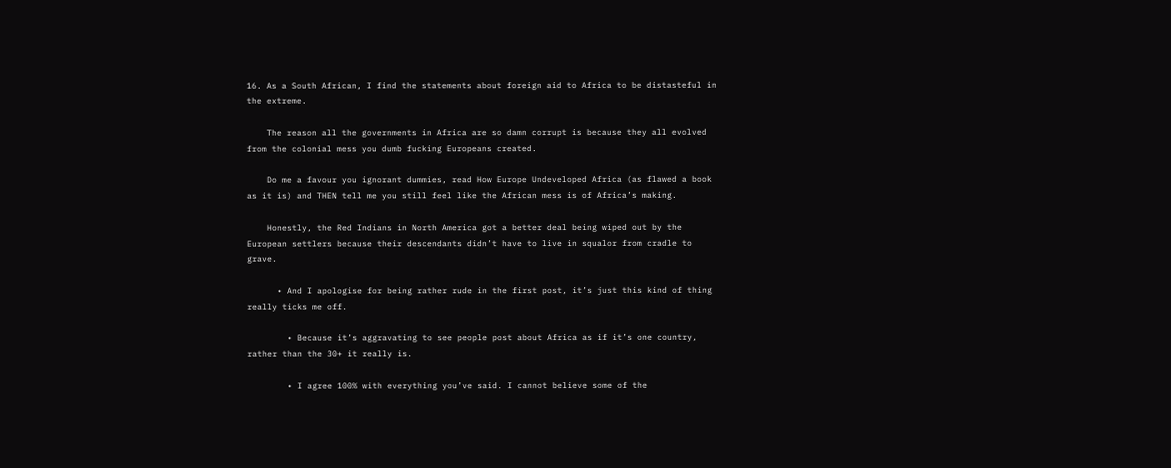16. As a South African, I find the statements about foreign aid to Africa to be distasteful in the extreme.

    The reason all the governments in Africa are so damn corrupt is because they all evolved from the colonial mess you dumb fucking Europeans created.

    Do me a favour you ignorant dummies, read How Europe Undeveloped Africa (as flawed a book as it is) and THEN tell me you still feel like the African mess is of Africa’s making.

    Honestly, the Red Indians in North America got a better deal being wiped out by the European settlers because their descendants didn’t have to live in squalor from cradle to grave.

      • And I apologise for being rather rude in the first post, it’s just this kind of thing really ticks me off.

        • Because it’s aggravating to see people post about Africa as if it’s one country, rather than the 30+ it really is.

        • I agree 100% with everything you’ve said. I cannot believe some of the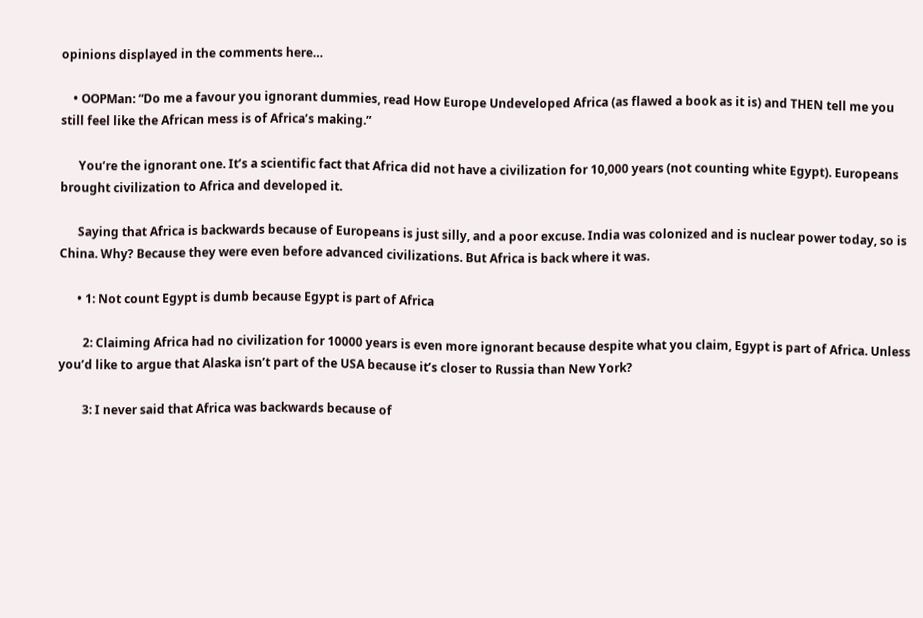opinions displayed in the comments here…

    • OOPMan: “Do me a favour you ignorant dummies, read How Europe Undeveloped Africa (as flawed a book as it is) and THEN tell me you still feel like the African mess is of Africa’s making.”

      You’re the ignorant one. It’s a scientific fact that Africa did not have a civilization for 10,000 years (not counting white Egypt). Europeans brought civilization to Africa and developed it.

      Saying that Africa is backwards because of Europeans is just silly, and a poor excuse. India was colonized and is nuclear power today, so is China. Why? Because they were even before advanced civilizations. But Africa is back where it was.

      • 1: Not count Egypt is dumb because Egypt is part of Africa

        2: Claiming Africa had no civilization for 10000 years is even more ignorant because despite what you claim, Egypt is part of Africa. Unless you’d like to argue that Alaska isn’t part of the USA because it’s closer to Russia than New York?

        3: I never said that Africa was backwards because of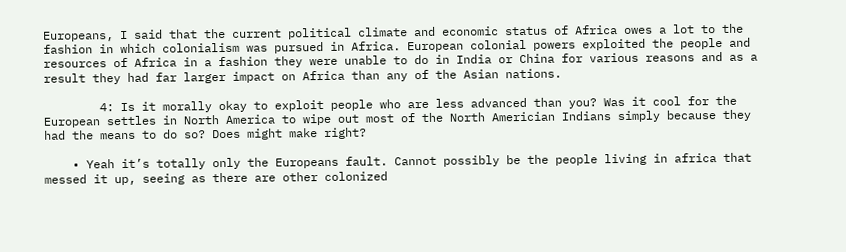Europeans, I said that the current political climate and economic status of Africa owes a lot to the fashion in which colonialism was pursued in Africa. European colonial powers exploited the people and resources of Africa in a fashion they were unable to do in India or China for various reasons and as a result they had far larger impact on Africa than any of the Asian nations.

        4: Is it morally okay to exploit people who are less advanced than you? Was it cool for the European settles in North America to wipe out most of the North Americian Indians simply because they had the means to do so? Does might make right?

    • Yeah it’s totally only the Europeans fault. Cannot possibly be the people living in africa that messed it up, seeing as there are other colonized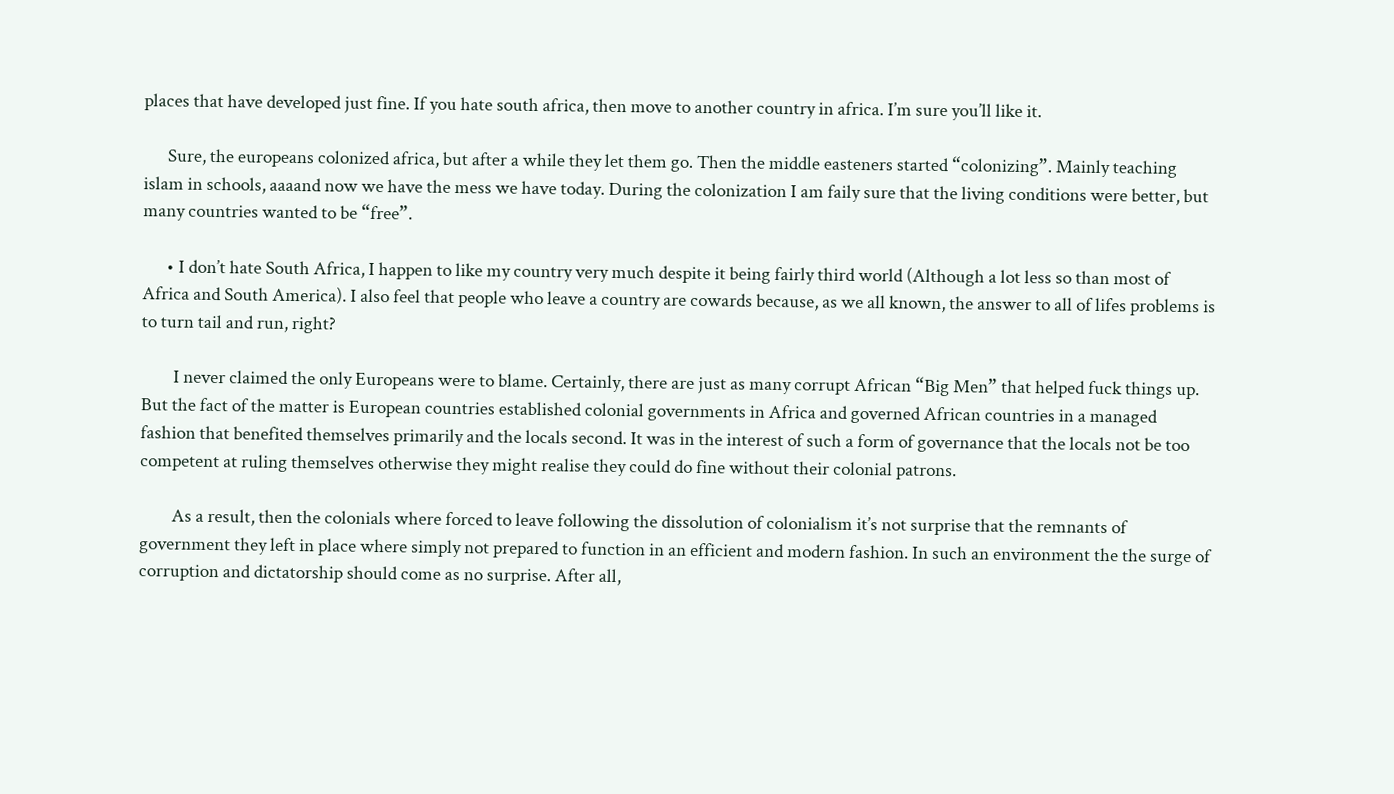places that have developed just fine. If you hate south africa, then move to another country in africa. I’m sure you’ll like it.

      Sure, the europeans colonized africa, but after a while they let them go. Then the middle easteners started “colonizing”. Mainly teaching islam in schools, aaaand now we have the mess we have today. During the colonization I am faily sure that the living conditions were better, but many countries wanted to be “free”.

      • I don’t hate South Africa, I happen to like my country very much despite it being fairly third world (Although a lot less so than most of Africa and South America). I also feel that people who leave a country are cowards because, as we all known, the answer to all of lifes problems is to turn tail and run, right?

        I never claimed the only Europeans were to blame. Certainly, there are just as many corrupt African “Big Men” that helped fuck things up. But the fact of the matter is European countries established colonial governments in Africa and governed African countries in a managed fashion that benefited themselves primarily and the locals second. It was in the interest of such a form of governance that the locals not be too competent at ruling themselves otherwise they might realise they could do fine without their colonial patrons.

        As a result, then the colonials where forced to leave following the dissolution of colonialism it’s not surprise that the remnants of government they left in place where simply not prepared to function in an efficient and modern fashion. In such an environment the the surge of corruption and dictatorship should come as no surprise. After all,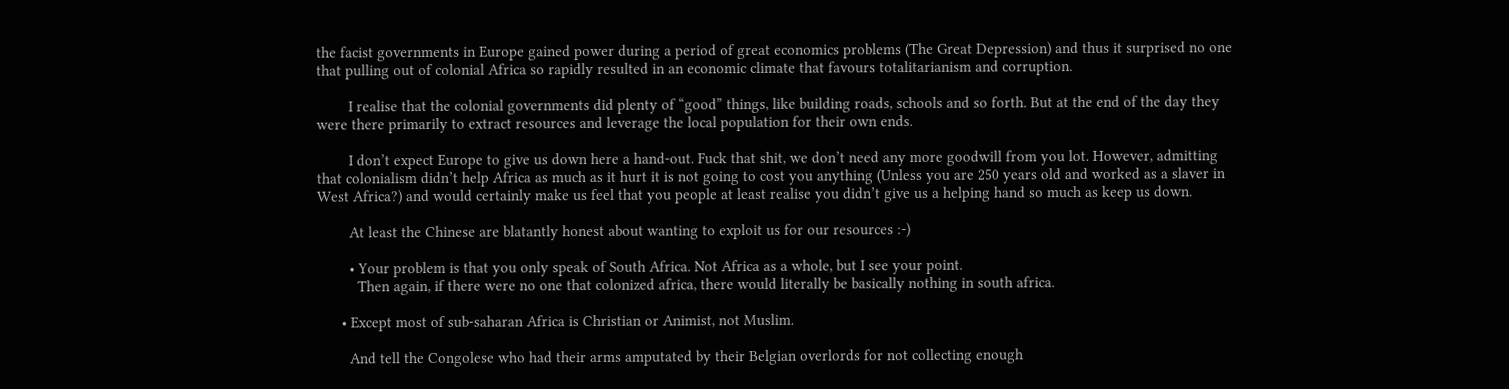the facist governments in Europe gained power during a period of great economics problems (The Great Depression) and thus it surprised no one that pulling out of colonial Africa so rapidly resulted in an economic climate that favours totalitarianism and corruption.

        I realise that the colonial governments did plenty of “good” things, like building roads, schools and so forth. But at the end of the day they were there primarily to extract resources and leverage the local population for their own ends.

        I don’t expect Europe to give us down here a hand-out. Fuck that shit, we don’t need any more goodwill from you lot. However, admitting that colonialism didn’t help Africa as much as it hurt it is not going to cost you anything (Unless you are 250 years old and worked as a slaver in West Africa?) and would certainly make us feel that you people at least realise you didn’t give us a helping hand so much as keep us down.

        At least the Chinese are blatantly honest about wanting to exploit us for our resources :-)

        • Your problem is that you only speak of South Africa. Not Africa as a whole, but I see your point.
          Then again, if there were no one that colonized africa, there would literally be basically nothing in south africa.

      • Except most of sub-saharan Africa is Christian or Animist, not Muslim.

        And tell the Congolese who had their arms amputated by their Belgian overlords for not collecting enough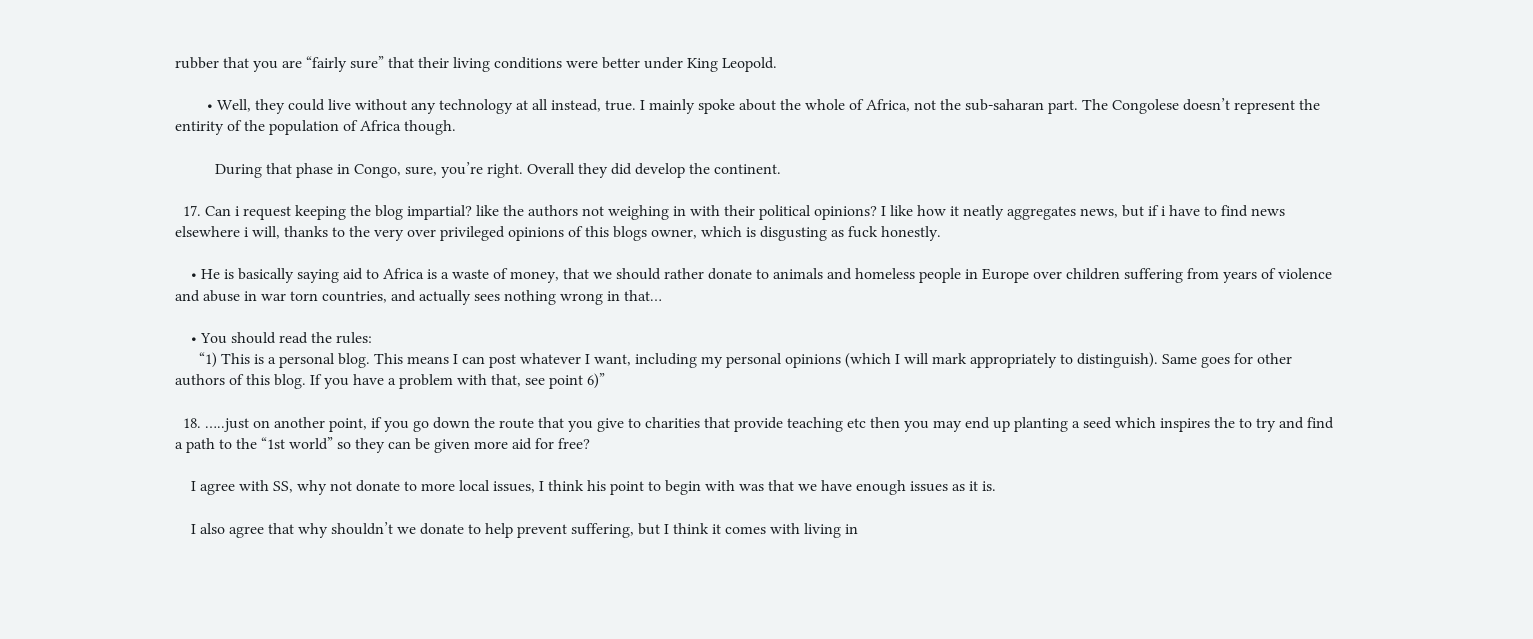rubber that you are “fairly sure” that their living conditions were better under King Leopold.

        • Well, they could live without any technology at all instead, true. I mainly spoke about the whole of Africa, not the sub-saharan part. The Congolese doesn’t represent the entirity of the population of Africa though.

          During that phase in Congo, sure, you’re right. Overall they did develop the continent.

  17. Can i request keeping the blog impartial? like the authors not weighing in with their political opinions? I like how it neatly aggregates news, but if i have to find news elsewhere i will, thanks to the very over privileged opinions of this blogs owner, which is disgusting as fuck honestly.

    • He is basically saying aid to Africa is a waste of money, that we should rather donate to animals and homeless people in Europe over children suffering from years of violence and abuse in war torn countries, and actually sees nothing wrong in that…

    • You should read the rules:
      “1) This is a personal blog. This means I can post whatever I want, including my personal opinions (which I will mark appropriately to distinguish). Same goes for other authors of this blog. If you have a problem with that, see point 6)”

  18. …..just on another point, if you go down the route that you give to charities that provide teaching etc then you may end up planting a seed which inspires the to try and find a path to the “1st world” so they can be given more aid for free?

    I agree with SS, why not donate to more local issues, I think his point to begin with was that we have enough issues as it is.

    I also agree that why shouldn’t we donate to help prevent suffering, but I think it comes with living in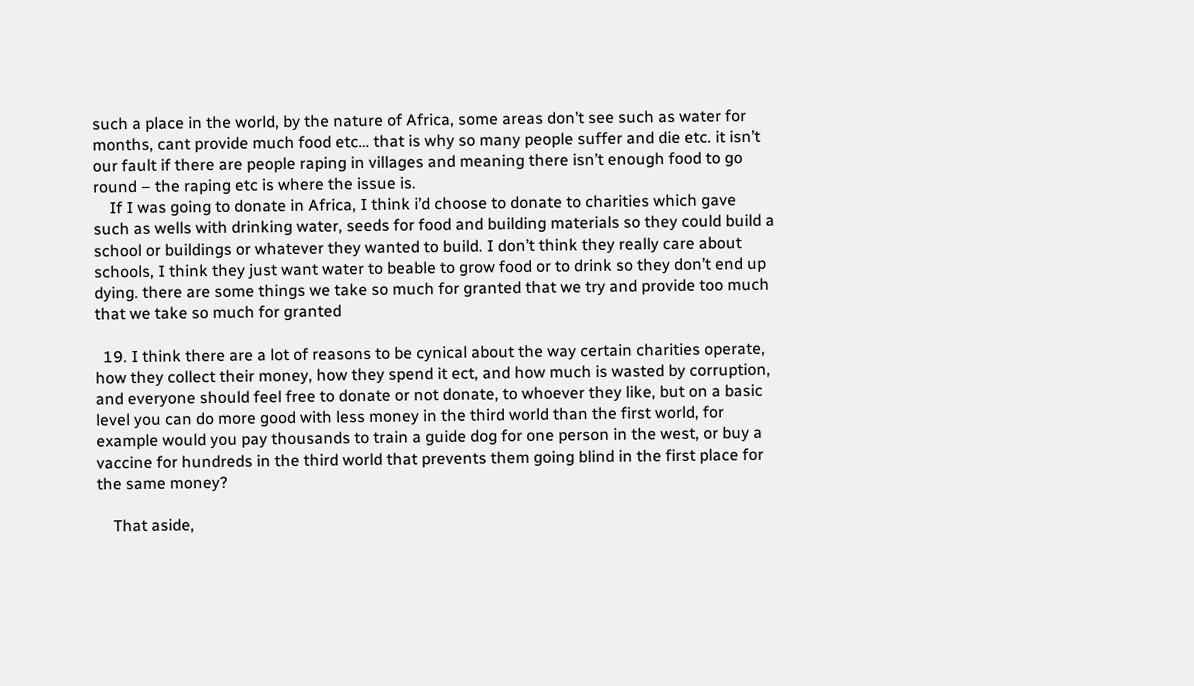such a place in the world, by the nature of Africa, some areas don’t see such as water for months, cant provide much food etc… that is why so many people suffer and die etc. it isn’t our fault if there are people raping in villages and meaning there isn’t enough food to go round – the raping etc is where the issue is.
    If I was going to donate in Africa, I think i’d choose to donate to charities which gave such as wells with drinking water, seeds for food and building materials so they could build a school or buildings or whatever they wanted to build. I don’t think they really care about schools, I think they just want water to beable to grow food or to drink so they don’t end up dying. there are some things we take so much for granted that we try and provide too much that we take so much for granted

  19. I think there are a lot of reasons to be cynical about the way certain charities operate, how they collect their money, how they spend it ect, and how much is wasted by corruption, and everyone should feel free to donate or not donate, to whoever they like, but on a basic level you can do more good with less money in the third world than the first world, for example would you pay thousands to train a guide dog for one person in the west, or buy a vaccine for hundreds in the third world that prevents them going blind in the first place for the same money?

    That aside,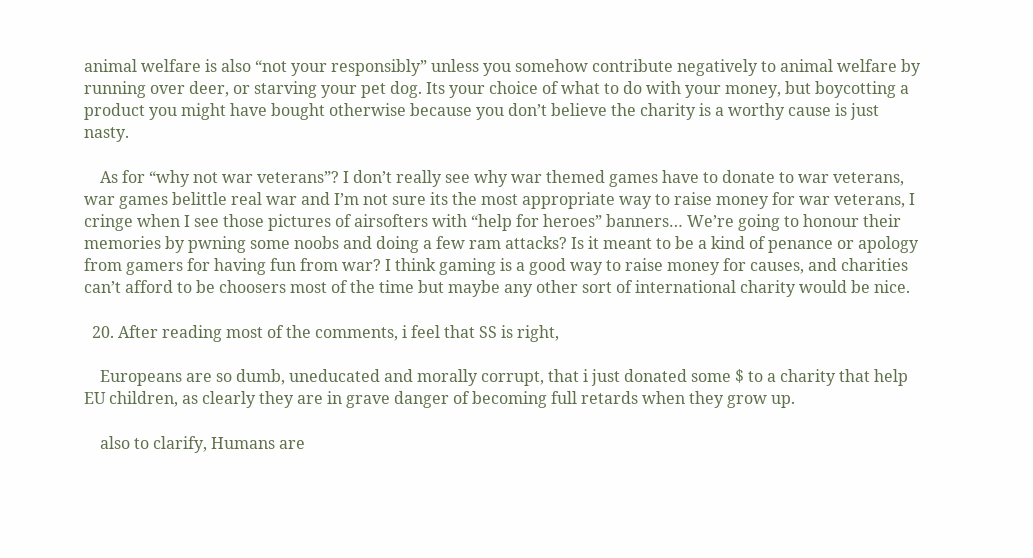animal welfare is also “not your responsibly” unless you somehow contribute negatively to animal welfare by running over deer, or starving your pet dog. Its your choice of what to do with your money, but boycotting a product you might have bought otherwise because you don’t believe the charity is a worthy cause is just nasty.

    As for “why not war veterans”? I don’t really see why war themed games have to donate to war veterans, war games belittle real war and I’m not sure its the most appropriate way to raise money for war veterans, I cringe when I see those pictures of airsofters with “help for heroes” banners… We’re going to honour their memories by pwning some noobs and doing a few ram attacks? Is it meant to be a kind of penance or apology from gamers for having fun from war? I think gaming is a good way to raise money for causes, and charities can’t afford to be choosers most of the time but maybe any other sort of international charity would be nice.

  20. After reading most of the comments, i feel that SS is right,

    Europeans are so dumb, uneducated and morally corrupt, that i just donated some $ to a charity that help EU children, as clearly they are in grave danger of becoming full retards when they grow up.

    also to clarify, Humans are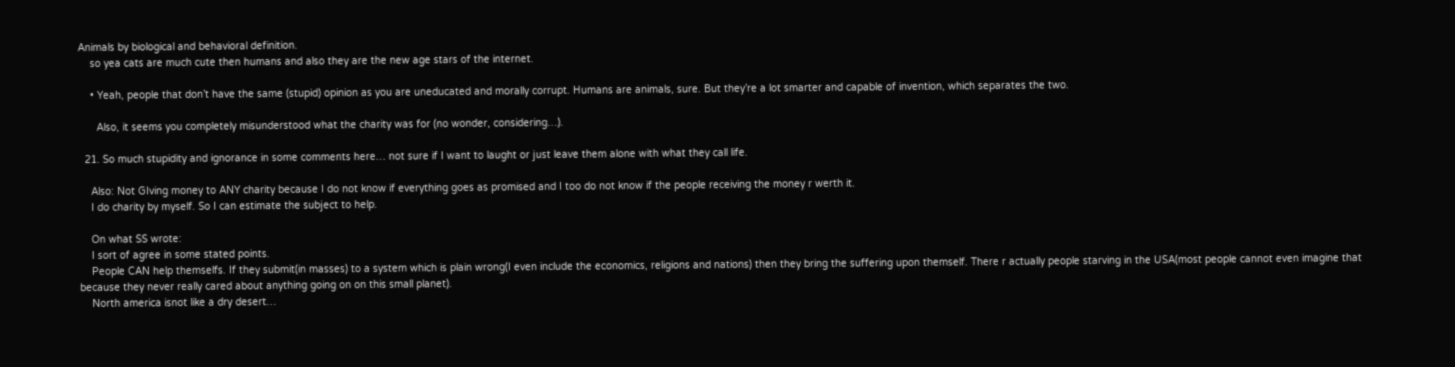Animals by biological and behavioral definition.
    so yea cats are much cute then humans and also they are the new age stars of the internet.

    • Yeah, people that don’t have the same (stupid) opinion as you are uneducated and morally corrupt. Humans are animals, sure. But they’re a lot smarter and capable of invention, which separates the two.

      Also, it seems you completely misunderstood what the charity was for (no wonder, considering…).

  21. So much stupidity and ignorance in some comments here… not sure if I want to laught or just leave them alone with what they call life.

    Also: Not GIving money to ANY charity because I do not know if everything goes as promised and I too do not know if the people receiving the money r werth it.
    I do charity by myself. So I can estimate the subject to help.

    On what SS wrote:
    I sort of agree in some stated points.
    People CAN help themselfs. If they submit(in masses) to a system which is plain wrong(I even include the economics, religions and nations) then they bring the suffering upon themself. There r actually people starving in the USA(most people cannot even imagine that because they never really cared about anything going on on this small planet).
    North america isnot like a dry desert…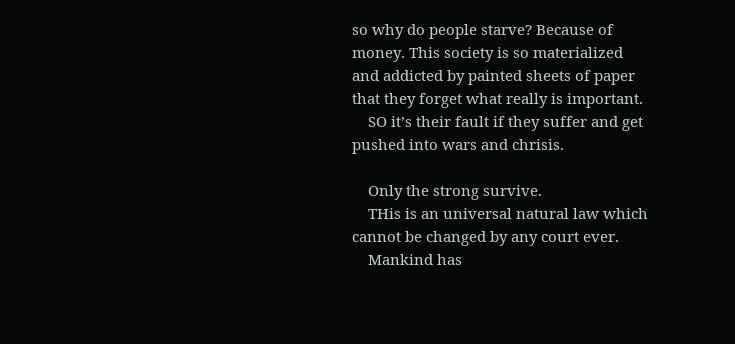so why do people starve? Because of money. This society is so materialized and addicted by painted sheets of paper that they forget what really is important.
    SO it’s their fault if they suffer and get pushed into wars and chrisis.

    Only the strong survive.
    THis is an universal natural law which cannot be changed by any court ever.
    Mankind has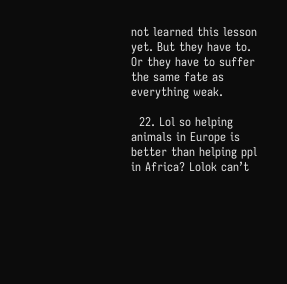not learned this lesson yet. But they have to. Or they have to suffer the same fate as everything weak.

  22. Lol so helping animals in Europe is better than helping ppl in Africa? Lolok can’t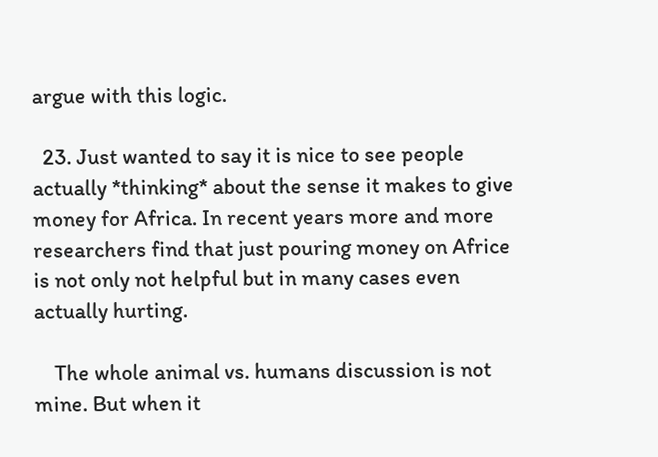argue with this logic.

  23. Just wanted to say it is nice to see people actually *thinking* about the sense it makes to give money for Africa. In recent years more and more researchers find that just pouring money on Africe is not only not helpful but in many cases even actually hurting.

    The whole animal vs. humans discussion is not mine. But when it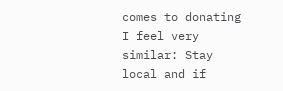comes to donating I feel very similar: Stay local and if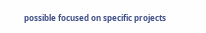possible focused on specific projects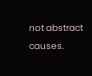not abstract causes.